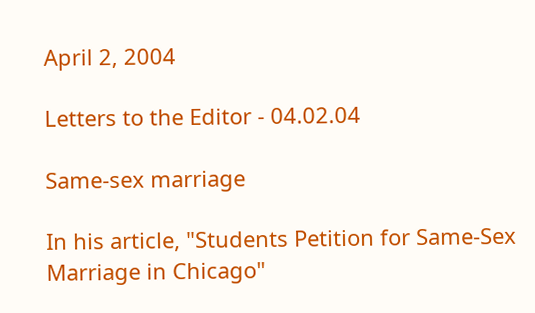April 2, 2004

Letters to the Editor - 04.02.04

Same-sex marriage

In his article, "Students Petition for Same-Sex Marriage in Chicago"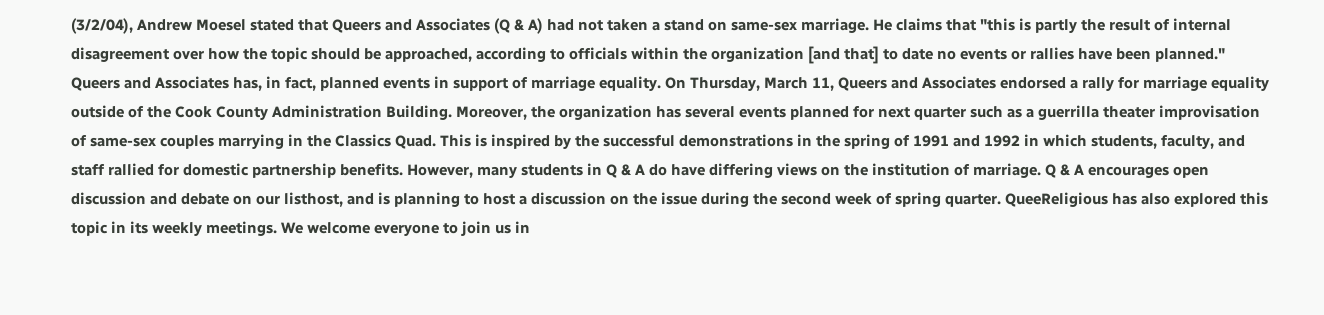(3/2/04), Andrew Moesel stated that Queers and Associates (Q & A) had not taken a stand on same-sex marriage. He claims that "this is partly the result of internal disagreement over how the topic should be approached, according to officials within the organization [and that] to date no events or rallies have been planned." Queers and Associates has, in fact, planned events in support of marriage equality. On Thursday, March 11, Queers and Associates endorsed a rally for marriage equality outside of the Cook County Administration Building. Moreover, the organization has several events planned for next quarter such as a guerrilla theater improvisation of same-sex couples marrying in the Classics Quad. This is inspired by the successful demonstrations in the spring of 1991 and 1992 in which students, faculty, and staff rallied for domestic partnership benefits. However, many students in Q & A do have differing views on the institution of marriage. Q & A encourages open discussion and debate on our listhost, and is planning to host a discussion on the issue during the second week of spring quarter. QueeReligious has also explored this topic in its weekly meetings. We welcome everyone to join us in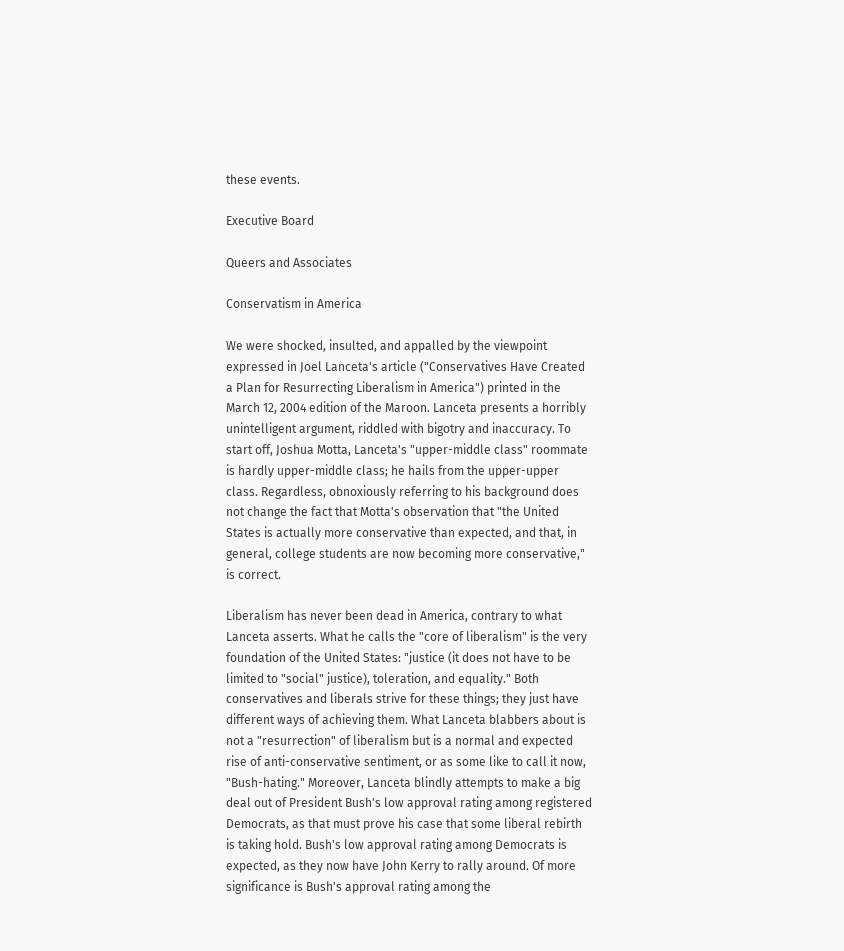these events.

Executive Board

Queers and Associates

Conservatism in America

We were shocked, insulted, and appalled by the viewpoint expressed in Joel Lanceta's article ("Conservatives Have Created a Plan for Resurrecting Liberalism in America") printed in the March 12, 2004 edition of the Maroon. Lanceta presents a horribly unintelligent argument, riddled with bigotry and inaccuracy. To start off, Joshua Motta, Lanceta's "upper-middle class" roommate is hardly upper-middle class; he hails from the upper-upper class. Regardless, obnoxiously referring to his background does not change the fact that Motta's observation that "the United States is actually more conservative than expected, and that, in general, college students are now becoming more conservative," is correct.

Liberalism has never been dead in America, contrary to what Lanceta asserts. What he calls the "core of liberalism" is the very foundation of the United States: "justice (it does not have to be limited to "social" justice), toleration, and equality." Both conservatives and liberals strive for these things; they just have different ways of achieving them. What Lanceta blabbers about is not a "resurrection" of liberalism but is a normal and expected rise of anti-conservative sentiment, or as some like to call it now, "Bush-hating." Moreover, Lanceta blindly attempts to make a big deal out of President Bush's low approval rating among registered Democrats, as that must prove his case that some liberal rebirth is taking hold. Bush's low approval rating among Democrats is expected, as they now have John Kerry to rally around. Of more significance is Bush's approval rating among the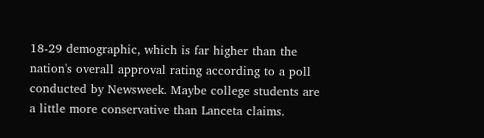18-29 demographic, which is far higher than the nation's overall approval rating according to a poll conducted by Newsweek. Maybe college students are a little more conservative than Lanceta claims.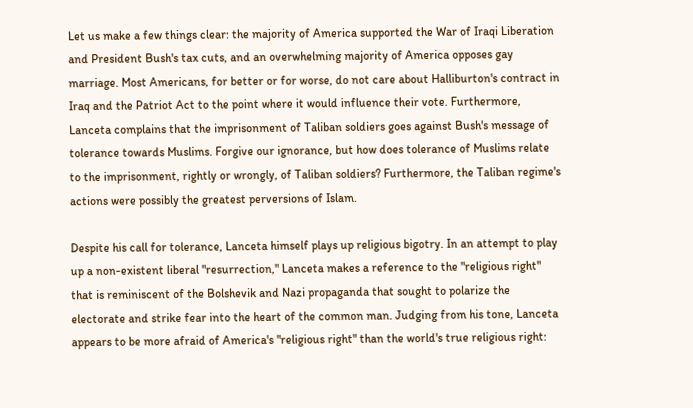Let us make a few things clear: the majority of America supported the War of Iraqi Liberation and President Bush's tax cuts, and an overwhelming majority of America opposes gay marriage. Most Americans, for better or for worse, do not care about Halliburton's contract in Iraq and the Patriot Act to the point where it would influence their vote. Furthermore, Lanceta complains that the imprisonment of Taliban soldiers goes against Bush's message of tolerance towards Muslims. Forgive our ignorance, but how does tolerance of Muslims relate to the imprisonment, rightly or wrongly, of Taliban soldiers? Furthermore, the Taliban regime's actions were possibly the greatest perversions of Islam.

Despite his call for tolerance, Lanceta himself plays up religious bigotry. In an attempt to play up a non-existent liberal "resurrection," Lanceta makes a reference to the "religious right" that is reminiscent of the Bolshevik and Nazi propaganda that sought to polarize the electorate and strike fear into the heart of the common man. Judging from his tone, Lanceta appears to be more afraid of America's "religious right" than the world's true religious right: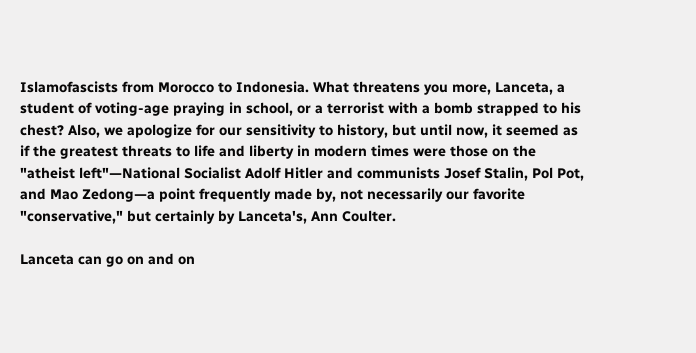Islamofascists from Morocco to Indonesia. What threatens you more, Lanceta, a student of voting-age praying in school, or a terrorist with a bomb strapped to his chest? Also, we apologize for our sensitivity to history, but until now, it seemed as if the greatest threats to life and liberty in modern times were those on the "atheist left"—National Socialist Adolf Hitler and communists Josef Stalin, Pol Pot, and Mao Zedong—a point frequently made by, not necessarily our favorite "conservative," but certainly by Lanceta's, Ann Coulter.

Lanceta can go on and on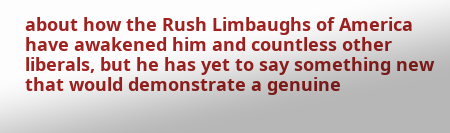about how the Rush Limbaughs of America have awakened him and countless other liberals, but he has yet to say something new that would demonstrate a genuine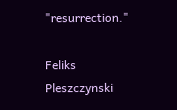"resurrection."

Feliks Pleszczynski